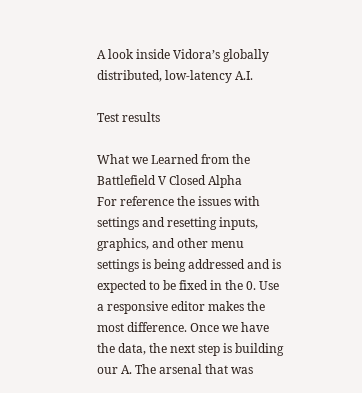A look inside Vidora’s globally distributed, low-latency A.I.

Test results

What we Learned from the Battlefield V Closed Alpha
For reference the issues with settings and resetting inputs, graphics, and other menu settings is being addressed and is expected to be fixed in the 0. Use a responsive editor makes the most difference. Once we have the data, the next step is building our A. The arsenal that was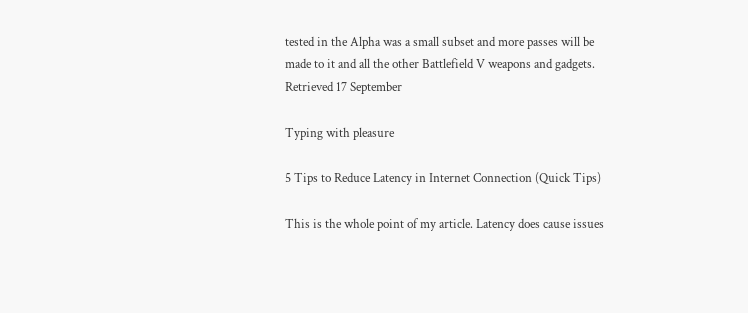tested in the Alpha was a small subset and more passes will be made to it and all the other Battlefield V weapons and gadgets. Retrieved 17 September

Typing with pleasure

5 Tips to Reduce Latency in Internet Connection (Quick Tips)

This is the whole point of my article. Latency does cause issues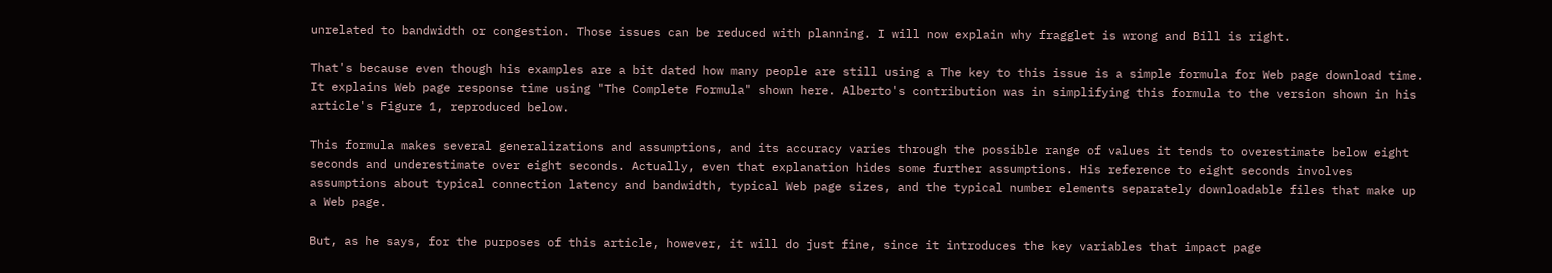unrelated to bandwidth or congestion. Those issues can be reduced with planning. I will now explain why fragglet is wrong and Bill is right.

That's because even though his examples are a bit dated how many people are still using a The key to this issue is a simple formula for Web page download time. It explains Web page response time using "The Complete Formula" shown here. Alberto's contribution was in simplifying this formula to the version shown in his article's Figure 1, reproduced below.

This formula makes several generalizations and assumptions, and its accuracy varies through the possible range of values it tends to overestimate below eight seconds and underestimate over eight seconds. Actually, even that explanation hides some further assumptions. His reference to eight seconds involves assumptions about typical connection latency and bandwidth, typical Web page sizes, and the typical number elements separately downloadable files that make up a Web page.

But, as he says, for the purposes of this article, however, it will do just fine, since it introduces the key variables that impact page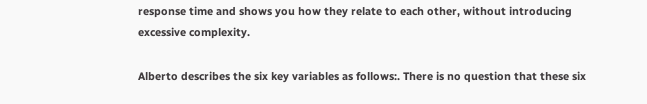response time and shows you how they relate to each other, without introducing excessive complexity.

Alberto describes the six key variables as follows:. There is no question that these six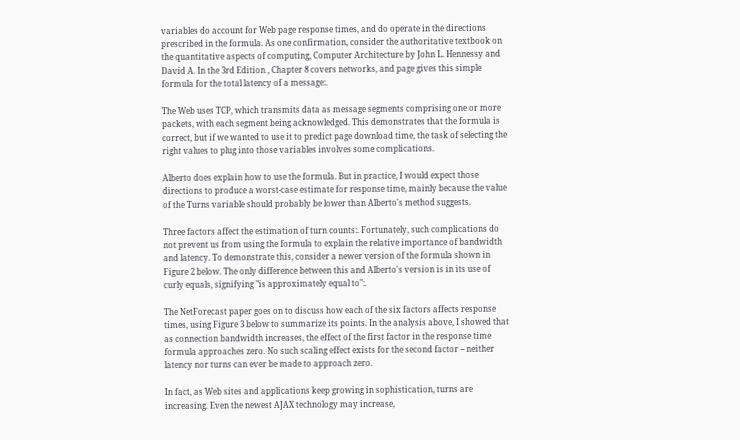variables do account for Web page response times, and do operate in the directions prescribed in the formula. As one confirmation, consider the authoritative textbook on the quantitative aspects of computing, Computer Architecture by John L. Hennessy and David A. In the 3rd Edition , Chapter 8 covers networks, and page gives this simple formula for the total latency of a message:.

The Web uses TCP, which transmits data as message segments comprising one or more packets, with each segment being acknowledged. This demonstrates that the formula is correct, but if we wanted to use it to predict page download time, the task of selecting the right values to plug into those variables involves some complications.

Alberto does explain how to use the formula. But in practice, I would expect those directions to produce a worst-case estimate for response time, mainly because the value of the Turns variable should probably be lower than Alberto's method suggests.

Three factors affect the estimation of turn counts:. Fortunately, such complications do not prevent us from using the formula to explain the relative importance of bandwidth and latency. To demonstrate this, consider a newer version of the formula shown in Figure 2 below. The only difference between this and Alberto's version is in its use of curly equals, signifying "is approximately equal to":.

The NetForecast paper goes on to discuss how each of the six factors affects response times, using Figure 3 below to summarize its points. In the analysis above, I showed that as connection bandwidth increases, the effect of the first factor in the response time formula approaches zero. No such scaling effect exists for the second factor -- neither latency nor turns can ever be made to approach zero.

In fact, as Web sites and applications keep growing in sophistication, turns are increasing. Even the newest AJAX technology may increase,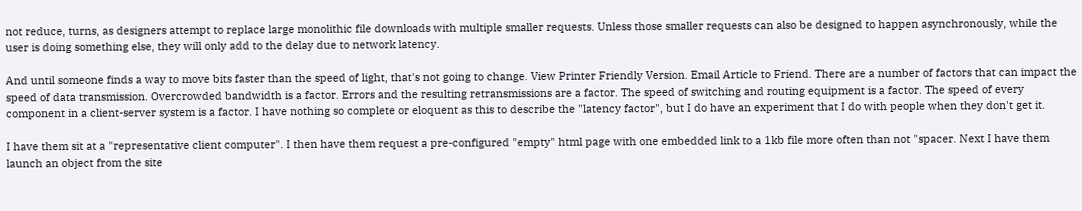not reduce, turns, as designers attempt to replace large monolithic file downloads with multiple smaller requests. Unless those smaller requests can also be designed to happen asynchronously, while the user is doing something else, they will only add to the delay due to network latency.

And until someone finds a way to move bits faster than the speed of light, that's not going to change. View Printer Friendly Version. Email Article to Friend. There are a number of factors that can impact the speed of data transmission. Overcrowded bandwidth is a factor. Errors and the resulting retransmissions are a factor. The speed of switching and routing equipment is a factor. The speed of every component in a client-server system is a factor. I have nothing so complete or eloquent as this to describe the "latency factor", but I do have an experiment that I do with people when they don't get it.

I have them sit at a "representative client computer". I then have them request a pre-configured "empty" html page with one embedded link to a 1kb file more often than not "spacer. Next I have them launch an object from the site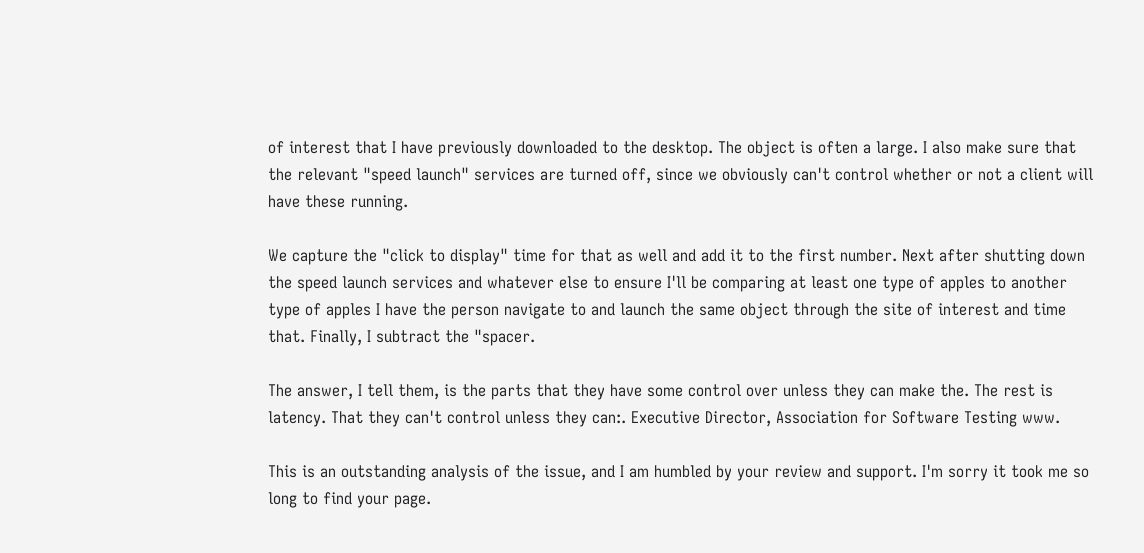of interest that I have previously downloaded to the desktop. The object is often a large. I also make sure that the relevant "speed launch" services are turned off, since we obviously can't control whether or not a client will have these running.

We capture the "click to display" time for that as well and add it to the first number. Next after shutting down the speed launch services and whatever else to ensure I'll be comparing at least one type of apples to another type of apples I have the person navigate to and launch the same object through the site of interest and time that. Finally, I subtract the "spacer.

The answer, I tell them, is the parts that they have some control over unless they can make the. The rest is latency. That they can't control unless they can:. Executive Director, Association for Software Testing www.

This is an outstanding analysis of the issue, and I am humbled by your review and support. I'm sorry it took me so long to find your page.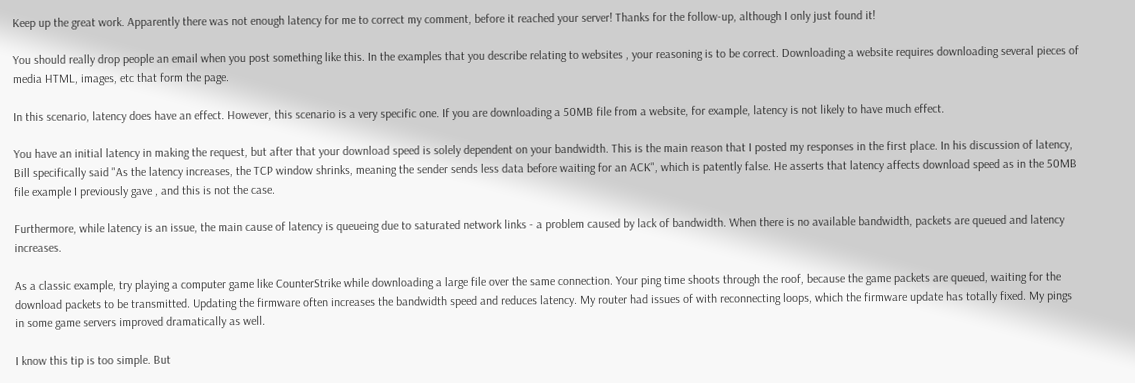Keep up the great work. Apparently there was not enough latency for me to correct my comment, before it reached your server! Thanks for the follow-up, although I only just found it!

You should really drop people an email when you post something like this. In the examples that you describe relating to websites , your reasoning is to be correct. Downloading a website requires downloading several pieces of media HTML, images, etc that form the page.

In this scenario, latency does have an effect. However, this scenario is a very specific one. If you are downloading a 50MB file from a website, for example, latency is not likely to have much effect.

You have an initial latency in making the request, but after that your download speed is solely dependent on your bandwidth. This is the main reason that I posted my responses in the first place. In his discussion of latency, Bill specifically said "As the latency increases, the TCP window shrinks, meaning the sender sends less data before waiting for an ACK", which is patently false. He asserts that latency affects download speed as in the 50MB file example I previously gave , and this is not the case.

Furthermore, while latency is an issue, the main cause of latency is queueing due to saturated network links - a problem caused by lack of bandwidth. When there is no available bandwidth, packets are queued and latency increases.

As a classic example, try playing a computer game like CounterStrike while downloading a large file over the same connection. Your ping time shoots through the roof, because the game packets are queued, waiting for the download packets to be transmitted. Updating the firmware often increases the bandwidth speed and reduces latency. My router had issues of with reconnecting loops, which the firmware update has totally fixed. My pings in some game servers improved dramatically as well.

I know this tip is too simple. But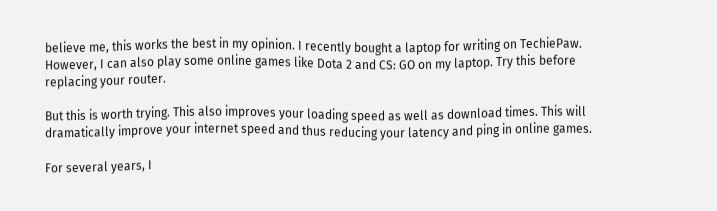believe me, this works the best in my opinion. I recently bought a laptop for writing on TechiePaw. However, I can also play some online games like Dota 2 and CS: GO on my laptop. Try this before replacing your router.

But this is worth trying. This also improves your loading speed as well as download times. This will dramatically improve your internet speed and thus reducing your latency and ping in online games.

For several years, I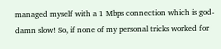managed myself with a 1 Mbps connection which is god-damn slow! So, if none of my personal tricks worked for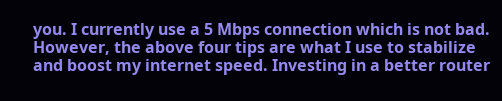you. I currently use a 5 Mbps connection which is not bad. However, the above four tips are what I use to stabilize and boost my internet speed. Investing in a better router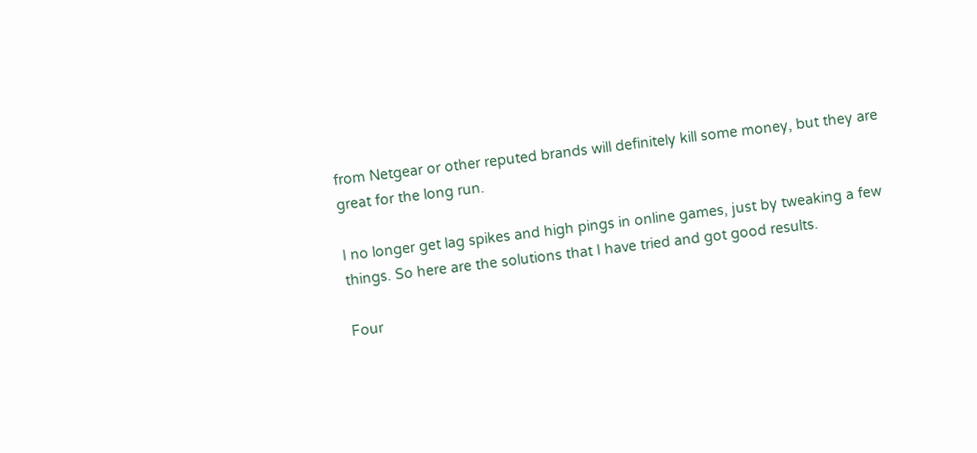from Netgear or other reputed brands will definitely kill some money, but they are great for the long run.

I no longer get lag spikes and high pings in online games, just by tweaking a few things. So here are the solutions that I have tried and got good results.

Four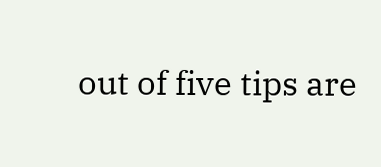out of five tips are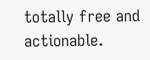totally free and actionable.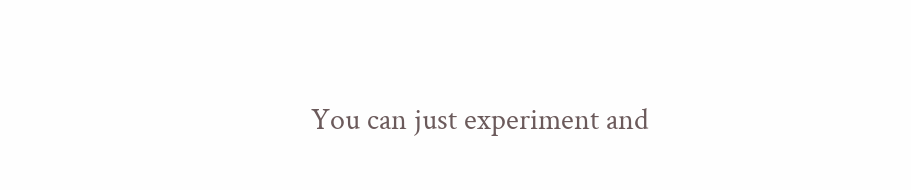You can just experiment and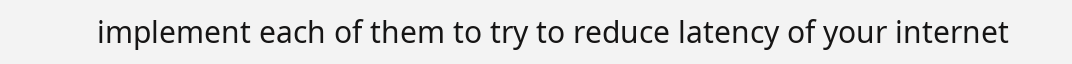implement each of them to try to reduce latency of your internet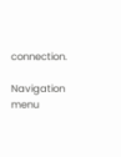connection.

Navigation menu